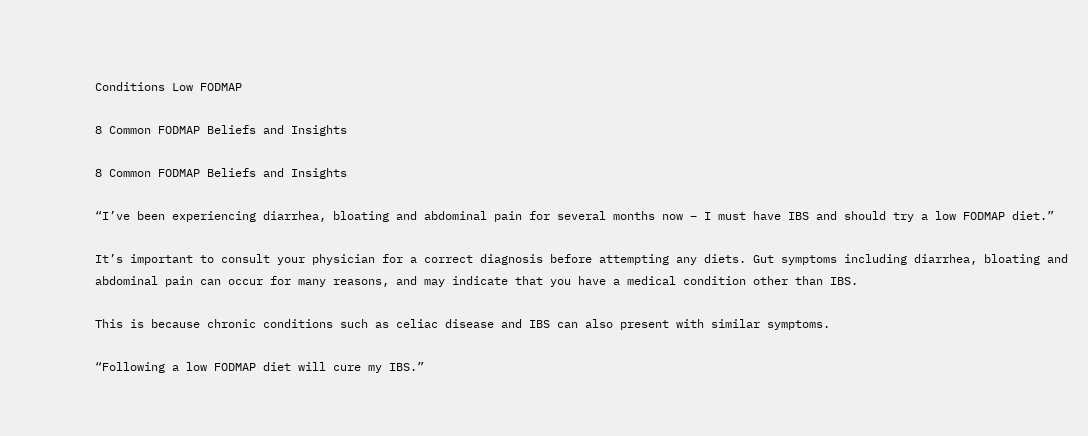Conditions Low FODMAP

8 Common FODMAP Beliefs and Insights

8 Common FODMAP Beliefs and Insights

“I’ve been experiencing diarrhea, bloating and abdominal pain for several months now – I must have IBS and should try a low FODMAP diet.”

It’s important to consult your physician for a correct diagnosis before attempting any diets. Gut symptoms including diarrhea, bloating and abdominal pain can occur for many reasons, and may indicate that you have a medical condition other than IBS.

This is because chronic conditions such as celiac disease and IBS can also present with similar symptoms.

“Following a low FODMAP diet will cure my IBS.”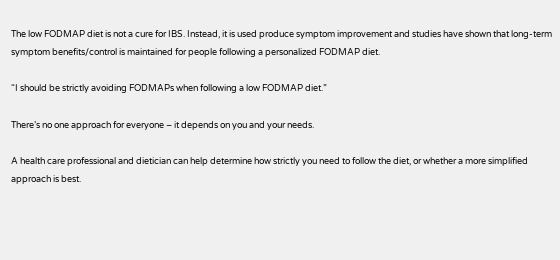The low FODMAP diet is not a cure for IBS. Instead, it is used produce symptom improvement and studies have shown that long-term symptom benefits/control is maintained for people following a personalized FODMAP diet.

“I should be strictly avoiding FODMAPs when following a low FODMAP diet.”

There’s no one approach for everyone – it depends on you and your needs.

A health care professional and dietician can help determine how strictly you need to follow the diet, or whether a more simplified approach is best.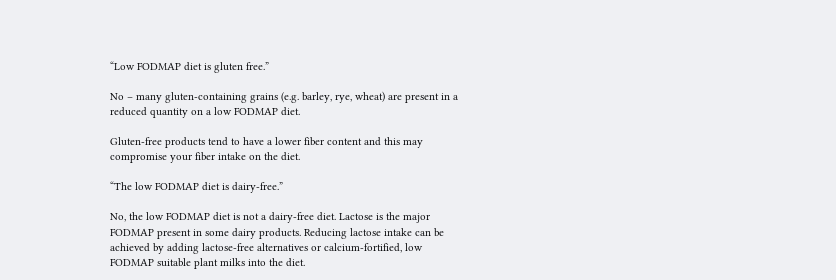“Low FODMAP diet is gluten free.”

No – many gluten-containing grains (e.g. barley, rye, wheat) are present in a reduced quantity on a low FODMAP diet.

Gluten-free products tend to have a lower fiber content and this may compromise your fiber intake on the diet.

“The low FODMAP diet is dairy-free.”

No, the low FODMAP diet is not a dairy-free diet. Lactose is the major FODMAP present in some dairy products. Reducing lactose intake can be achieved by adding lactose-free alternatives or calcium-fortified, low FODMAP suitable plant milks into the diet.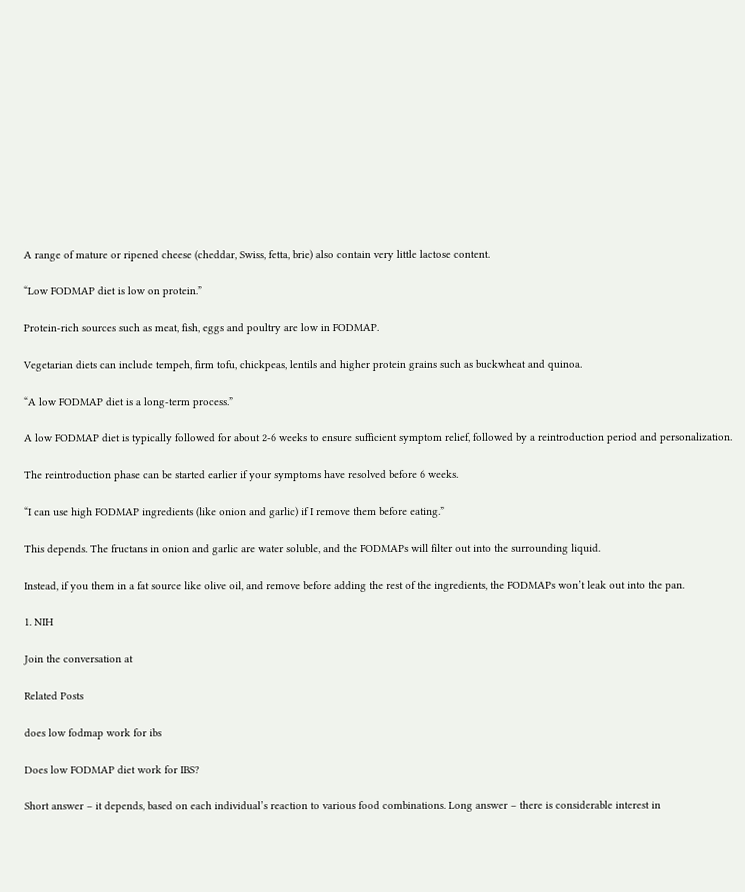A range of mature or ripened cheese (cheddar, Swiss, fetta, brie) also contain very little lactose content.

“Low FODMAP diet is low on protein.”

Protein-rich sources such as meat, fish, eggs and poultry are low in FODMAP.

Vegetarian diets can include tempeh, firm tofu, chickpeas, lentils and higher protein grains such as buckwheat and quinoa.

“A low FODMAP diet is a long-term process.”

A low FODMAP diet is typically followed for about 2-6 weeks to ensure sufficient symptom relief, followed by a reintroduction period and personalization.

The reintroduction phase can be started earlier if your symptoms have resolved before 6 weeks.

“I can use high FODMAP ingredients (like onion and garlic) if I remove them before eating.”

This depends. The fructans in onion and garlic are water soluble, and the FODMAPs will filter out into the surrounding liquid.

Instead, if you them in a fat source like olive oil, and remove before adding the rest of the ingredients, the FODMAPs won’t leak out into the pan.

1. NIH

Join the conversation at

Related Posts

does low fodmap work for ibs

Does low FODMAP diet work for IBS?

Short answer – it depends, based on each individual’s reaction to various food combinations. Long answer – there is considerable interest in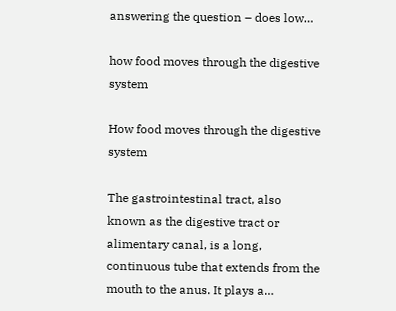answering the question – does low…

how food moves through the digestive system

How food moves through the digestive system

The gastrointestinal tract, also known as the digestive tract or alimentary canal, is a long, continuous tube that extends from the mouth to the anus. It plays a…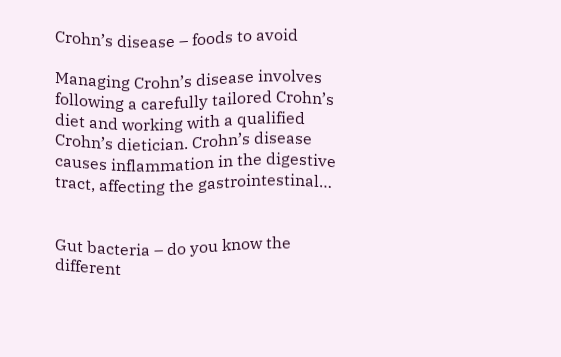Crohn’s disease – foods to avoid

Managing Crohn’s disease involves following a carefully tailored Crohn’s diet and working with a qualified Crohn’s dietician. Crohn’s disease causes inflammation in the digestive tract, affecting the gastrointestinal…


Gut bacteria – do you know the different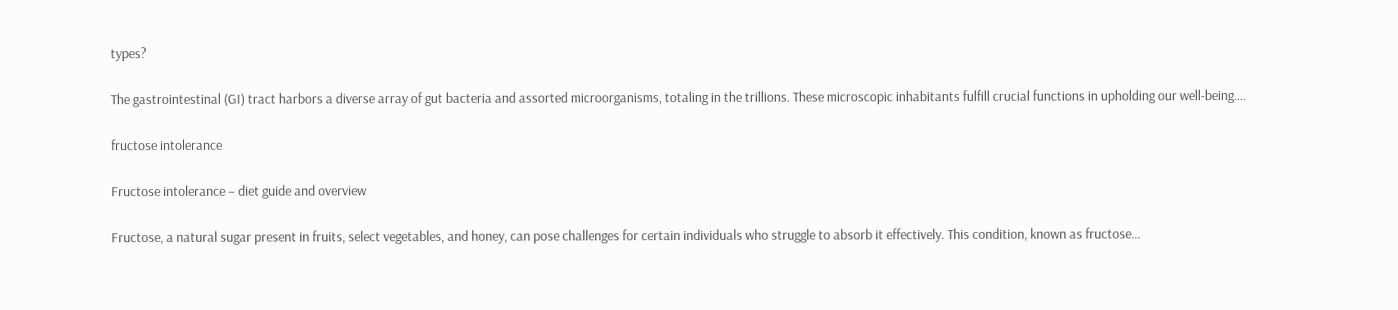types?

The gastrointestinal (GI) tract harbors a diverse array of gut bacteria and assorted microorganisms, totaling in the trillions. These microscopic inhabitants fulfill crucial functions in upholding our well-being….

fructose intolerance

Fructose intolerance – diet guide and overview

Fructose, a natural sugar present in fruits, select vegetables, and honey, can pose challenges for certain individuals who struggle to absorb it effectively. This condition, known as fructose…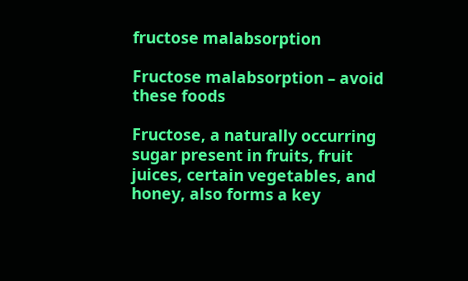fructose malabsorption

Fructose malabsorption – avoid these foods

Fructose, a naturally occurring sugar present in fruits, fruit juices, certain vegetables, and honey, also forms a key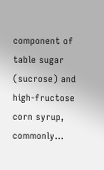component of table sugar (sucrose) and high-fructose corn syrup, commonly…